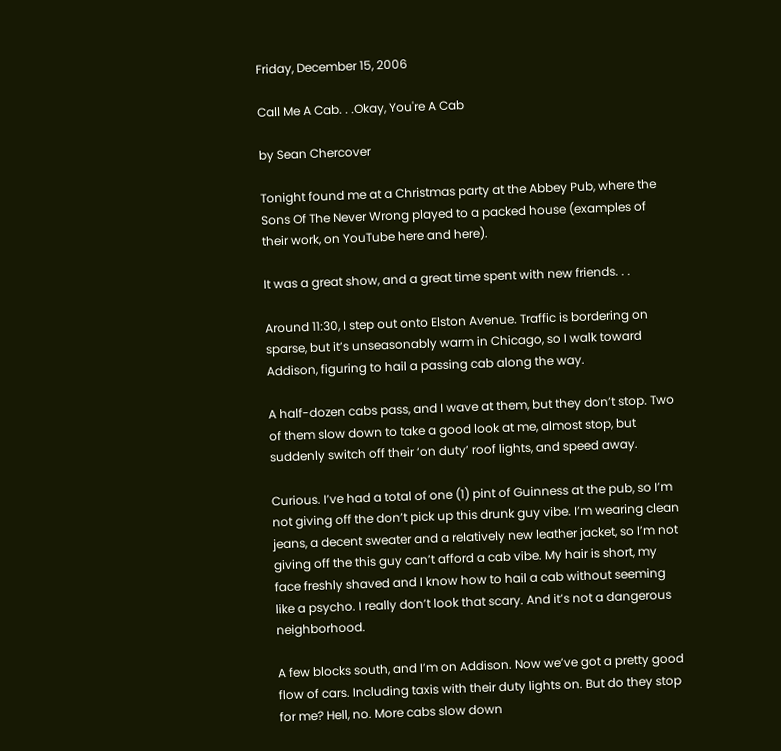Friday, December 15, 2006

Call Me A Cab. . .Okay, You're A Cab

by Sean Chercover

Tonight found me at a Christmas party at the Abbey Pub, where the Sons Of The Never Wrong played to a packed house (examples of their work, on YouTube here and here).

It was a great show, and a great time spent with new friends. . .

Around 11:30, I step out onto Elston Avenue. Traffic is bordering on sparse, but it’s unseasonably warm in Chicago, so I walk toward Addison, figuring to hail a passing cab along the way.

A half-dozen cabs pass, and I wave at them, but they don’t stop. Two of them slow down to take a good look at me, almost stop, but suddenly switch off their ‘on duty’ roof lights, and speed away.

Curious. I’ve had a total of one (1) pint of Guinness at the pub, so I’m not giving off the don’t pick up this drunk guy vibe. I’m wearing clean jeans, a decent sweater and a relatively new leather jacket, so I’m not giving off the this guy can’t afford a cab vibe. My hair is short, my face freshly shaved and I know how to hail a cab without seeming like a psycho. I really don’t look that scary. And it’s not a dangerous neighborhood.

A few blocks south, and I’m on Addison. Now we’ve got a pretty good flow of cars. Including taxis with their duty lights on. But do they stop for me? Hell, no. More cabs slow down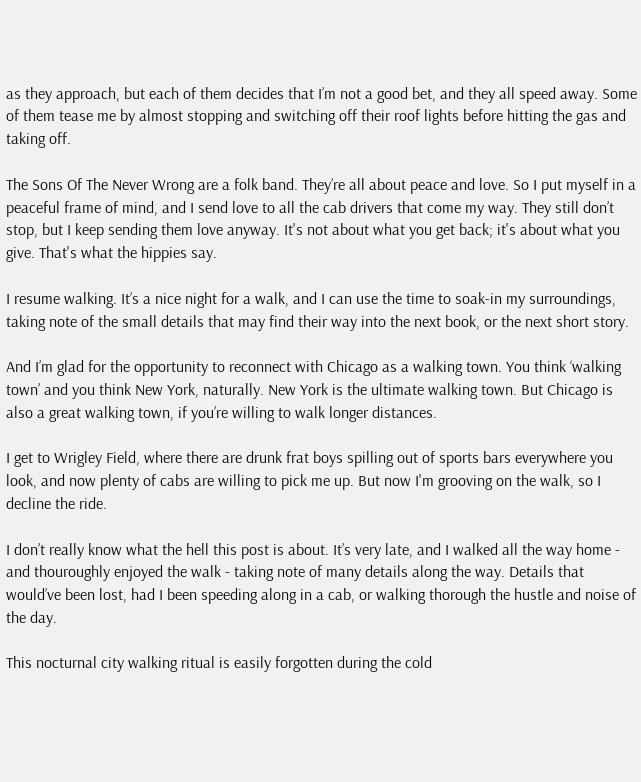as they approach, but each of them decides that I’m not a good bet, and they all speed away. Some of them tease me by almost stopping and switching off their roof lights before hitting the gas and taking off.

The Sons Of The Never Wrong are a folk band. They’re all about peace and love. So I put myself in a peaceful frame of mind, and I send love to all the cab drivers that come my way. They still don’t stop, but I keep sending them love anyway. It's not about what you get back; it's about what you give. That's what the hippies say.

I resume walking. It’s a nice night for a walk, and I can use the time to soak-in my surroundings, taking note of the small details that may find their way into the next book, or the next short story.

And I’m glad for the opportunity to reconnect with Chicago as a walking town. You think ‘walking town’ and you think New York, naturally. New York is the ultimate walking town. But Chicago is also a great walking town, if you’re willing to walk longer distances.

I get to Wrigley Field, where there are drunk frat boys spilling out of sports bars everywhere you look, and now plenty of cabs are willing to pick me up. But now I'm grooving on the walk, so I decline the ride.

I don’t really know what the hell this post is about. It’s very late, and I walked all the way home - and thouroughly enjoyed the walk - taking note of many details along the way. Details that would’ve been lost, had I been speeding along in a cab, or walking thorough the hustle and noise of the day.

This nocturnal city walking ritual is easily forgotten during the cold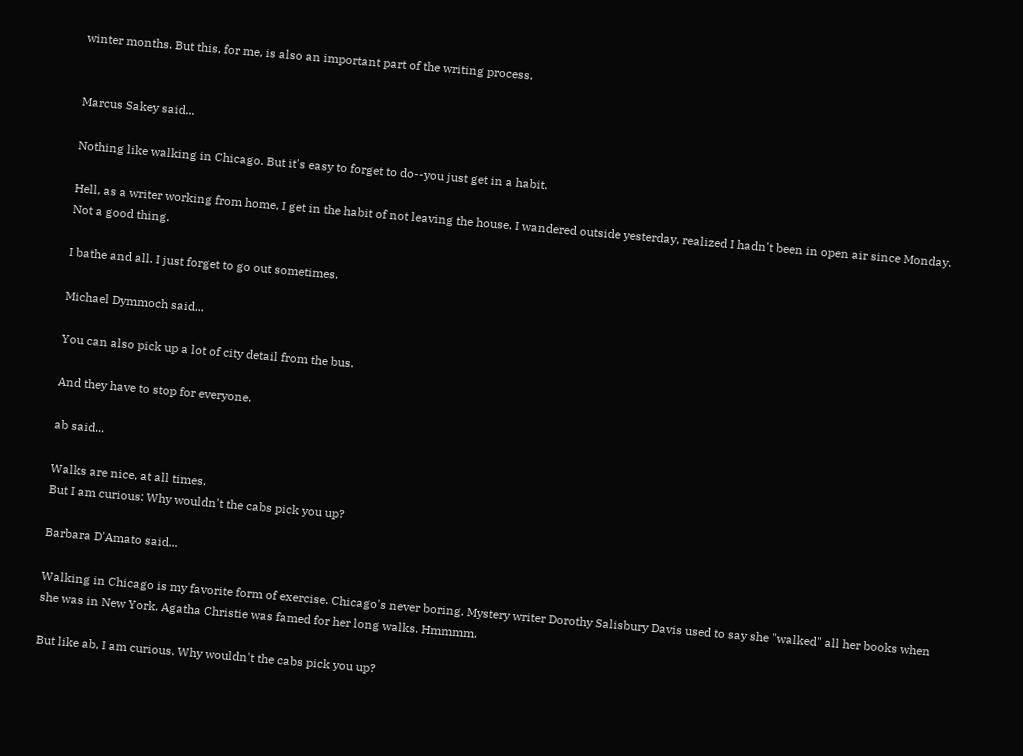winter months. But this, for me, is also an important part of the writing process.


Marcus Sakey said...

Nothing like walking in Chicago. But it's easy to forget to do--you just get in a habit.

Hell, as a writer working from home, I get in the habit of not leaving the house. I wandered outside yesterday, realized I hadn't been in open air since Monday. Not a good thing.

I bathe and all. I just forget to go out sometimes.

Michael Dymmoch said...

You can also pick up a lot of city detail from the bus.

And they have to stop for everyone.

ab said...

Walks are nice, at all times.
But I am curious: Why wouldn't the cabs pick you up?

Barbara D'Amato said...

Walking in Chicago is my favorite form of exercise. Chicago's never boring. Mystery writer Dorothy Salisbury Davis used to say she "walked" all her books when she was in New York. Agatha Christie was famed for her long walks. Hmmmm.

But like ab, I am curious. Why wouldn't the cabs pick you up?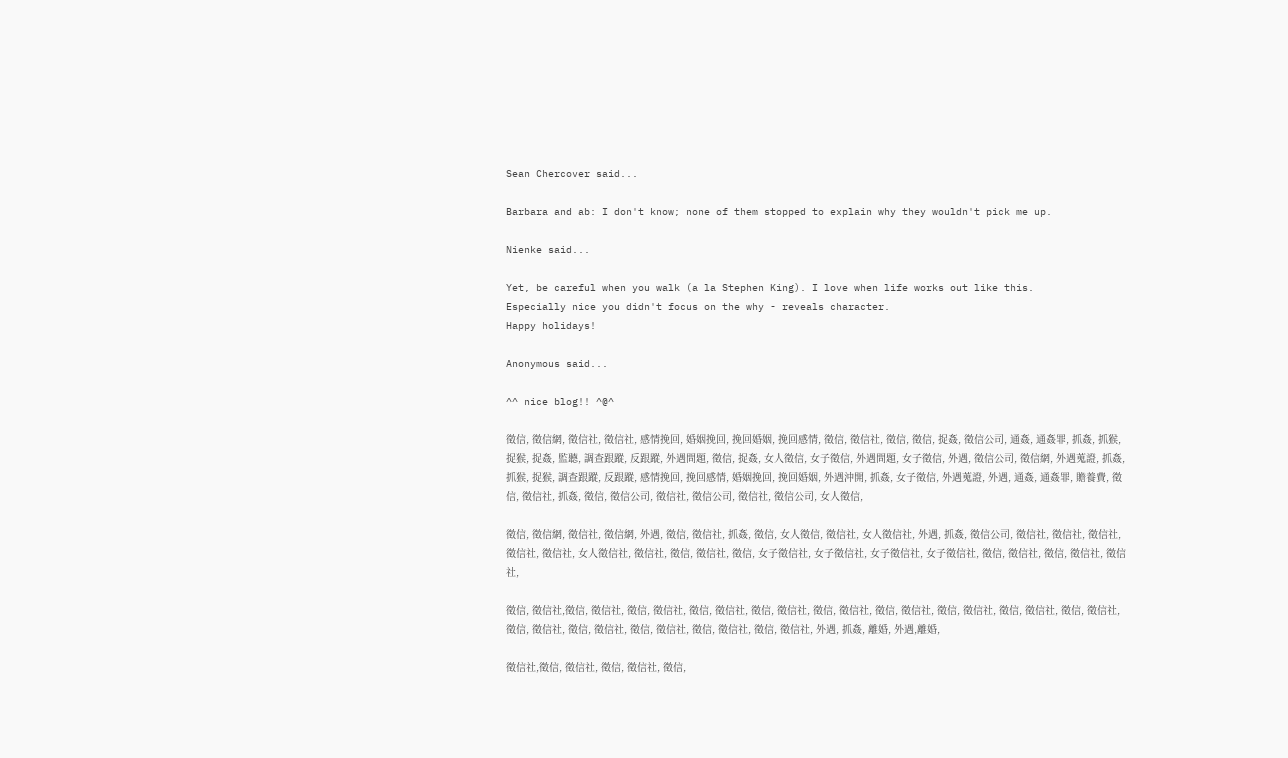Sean Chercover said...

Barbara and ab: I don't know; none of them stopped to explain why they wouldn't pick me up.

Nienke said...

Yet, be careful when you walk (a la Stephen King). I love when life works out like this.
Especially nice you didn't focus on the why - reveals character.
Happy holidays!

Anonymous said...

^^ nice blog!! ^@^

徵信, 徵信網, 徵信社, 徵信社, 感情挽回, 婚姻挽回, 挽回婚姻, 挽回感情, 徵信, 徵信社, 徵信, 徵信, 捉姦, 徵信公司, 通姦, 通姦罪, 抓姦, 抓猴, 捉猴, 捉姦, 監聽, 調查跟蹤, 反跟蹤, 外遇問題, 徵信, 捉姦, 女人徵信, 女子徵信, 外遇問題, 女子徵信, 外遇, 徵信公司, 徵信網, 外遇蒐證, 抓姦, 抓猴, 捉猴, 調查跟蹤, 反跟蹤, 感情挽回, 挽回感情, 婚姻挽回, 挽回婚姻, 外遇沖開, 抓姦, 女子徵信, 外遇蒐證, 外遇, 通姦, 通姦罪, 贍養費, 徵信, 徵信社, 抓姦, 徵信, 徵信公司, 徵信社, 徵信公司, 徵信社, 徵信公司, 女人徵信,

徵信, 徵信網, 徵信社, 徵信網, 外遇, 徵信, 徵信社, 抓姦, 徵信, 女人徵信, 徵信社, 女人徵信社, 外遇, 抓姦, 徵信公司, 徵信社, 徵信社, 徵信社, 徵信社, 徵信社, 女人徵信社, 徵信社, 徵信, 徵信社, 徵信, 女子徵信社, 女子徵信社, 女子徵信社, 女子徵信社, 徵信, 徵信社, 徵信, 徵信社, 徵信社,

徵信, 徵信社,徵信, 徵信社, 徵信, 徵信社, 徵信, 徵信社, 徵信, 徵信社, 徵信, 徵信社, 徵信, 徵信社, 徵信, 徵信社, 徵信, 徵信社, 徵信, 徵信社, 徵信, 徵信社, 徵信, 徵信社, 徵信, 徵信社, 徵信, 徵信社, 徵信, 徵信社, 外遇, 抓姦, 離婚, 外遇,離婚,

徵信社,徵信, 徵信社, 徵信, 徵信社, 徵信,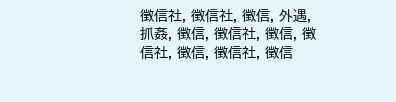徵信社, 徵信社, 徵信, 外遇, 抓姦, 徵信, 徵信社, 徵信, 徵信社, 徵信, 徵信社, 徵信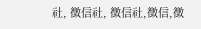社, 徵信社, 徵信社,徵信,徵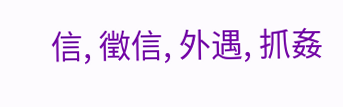信, 徵信, 外遇, 抓姦